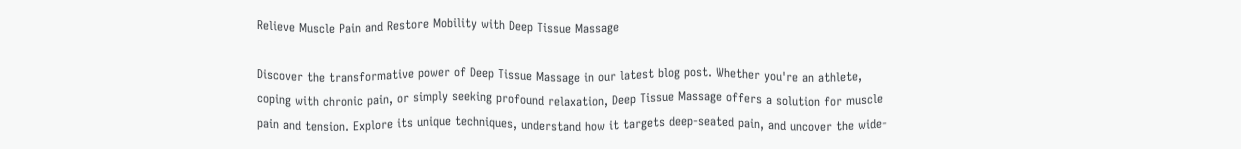Relieve Muscle Pain and Restore Mobility with Deep Tissue Massage

Discover the transformative power of Deep Tissue Massage in our latest blog post. Whether you're an athlete, coping with chronic pain, or simply seeking profound relaxation, Deep Tissue Massage offers a solution for muscle pain and tension. Explore its unique techniques, understand how it targets deep-seated pain, and uncover the wide-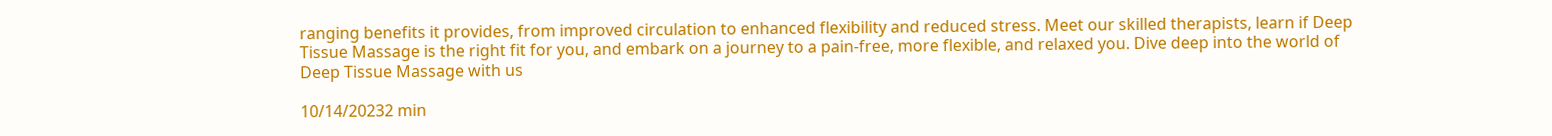ranging benefits it provides, from improved circulation to enhanced flexibility and reduced stress. Meet our skilled therapists, learn if Deep Tissue Massage is the right fit for you, and embark on a journey to a pain-free, more flexible, and relaxed you. Dive deep into the world of Deep Tissue Massage with us

10/14/20232 min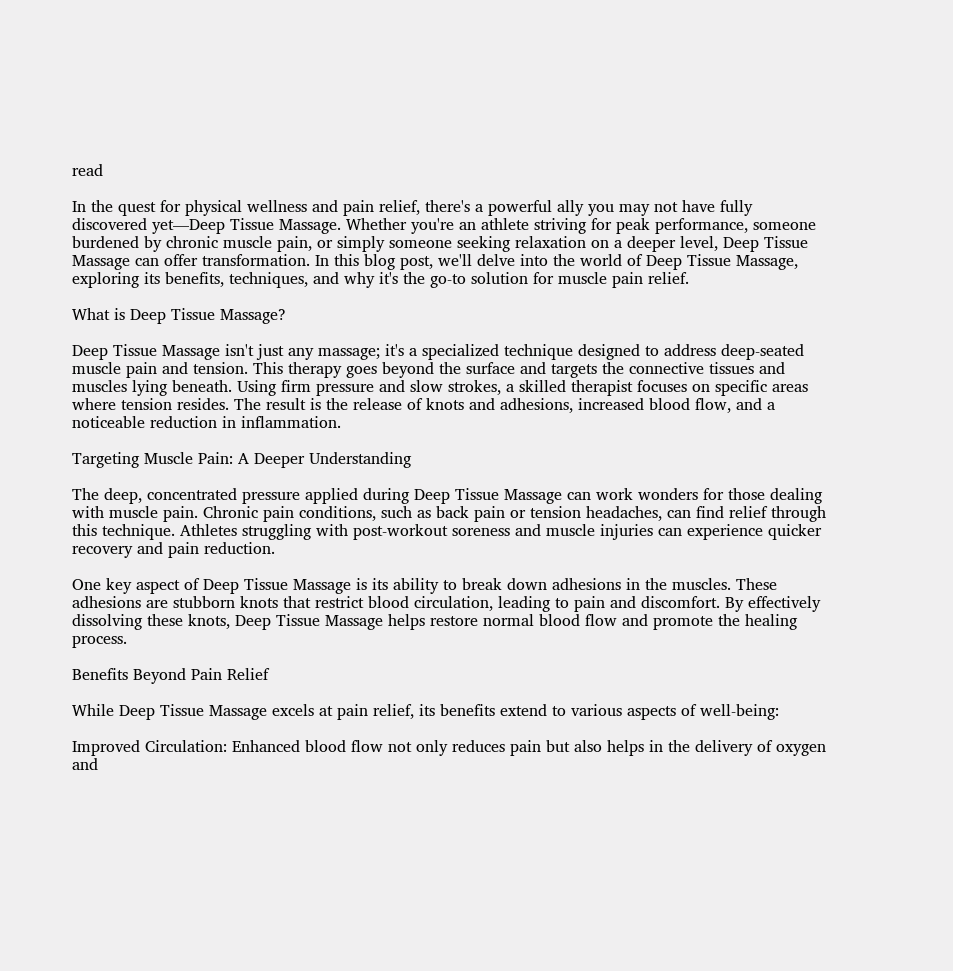read

In the quest for physical wellness and pain relief, there's a powerful ally you may not have fully discovered yet—Deep Tissue Massage. Whether you're an athlete striving for peak performance, someone burdened by chronic muscle pain, or simply someone seeking relaxation on a deeper level, Deep Tissue Massage can offer transformation. In this blog post, we'll delve into the world of Deep Tissue Massage, exploring its benefits, techniques, and why it's the go-to solution for muscle pain relief.

What is Deep Tissue Massage?

Deep Tissue Massage isn't just any massage; it's a specialized technique designed to address deep-seated muscle pain and tension. This therapy goes beyond the surface and targets the connective tissues and muscles lying beneath. Using firm pressure and slow strokes, a skilled therapist focuses on specific areas where tension resides. The result is the release of knots and adhesions, increased blood flow, and a noticeable reduction in inflammation.

Targeting Muscle Pain: A Deeper Understanding

The deep, concentrated pressure applied during Deep Tissue Massage can work wonders for those dealing with muscle pain. Chronic pain conditions, such as back pain or tension headaches, can find relief through this technique. Athletes struggling with post-workout soreness and muscle injuries can experience quicker recovery and pain reduction.

One key aspect of Deep Tissue Massage is its ability to break down adhesions in the muscles. These adhesions are stubborn knots that restrict blood circulation, leading to pain and discomfort. By effectively dissolving these knots, Deep Tissue Massage helps restore normal blood flow and promote the healing process.

Benefits Beyond Pain Relief

While Deep Tissue Massage excels at pain relief, its benefits extend to various aspects of well-being:

Improved Circulation: Enhanced blood flow not only reduces pain but also helps in the delivery of oxygen and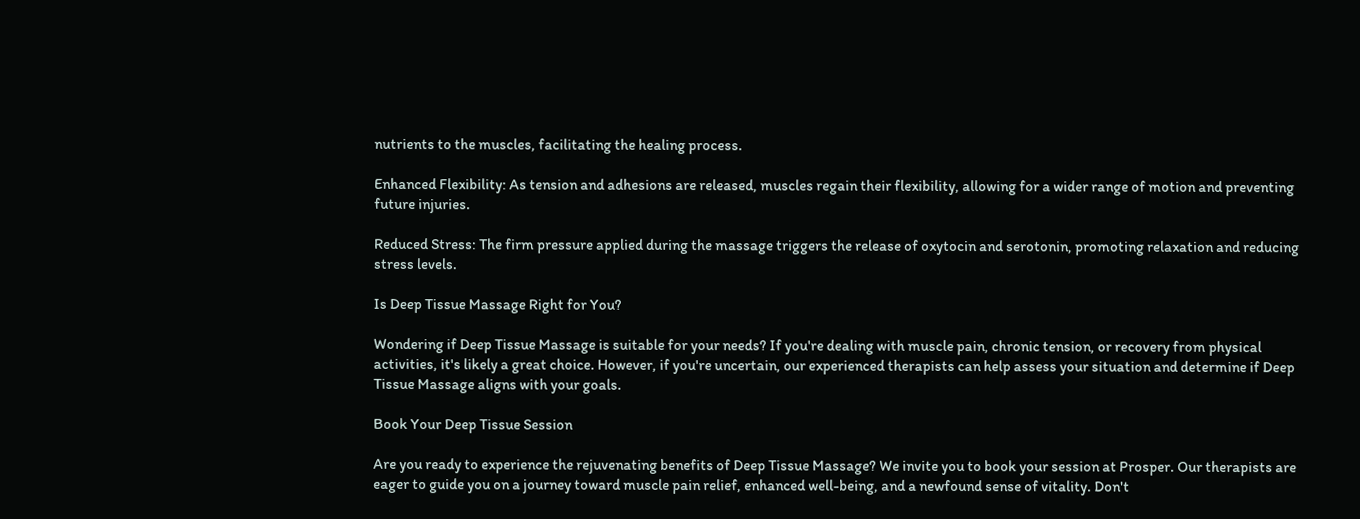nutrients to the muscles, facilitating the healing process.

Enhanced Flexibility: As tension and adhesions are released, muscles regain their flexibility, allowing for a wider range of motion and preventing future injuries.

Reduced Stress: The firm pressure applied during the massage triggers the release of oxytocin and serotonin, promoting relaxation and reducing stress levels.

Is Deep Tissue Massage Right for You?

Wondering if Deep Tissue Massage is suitable for your needs? If you're dealing with muscle pain, chronic tension, or recovery from physical activities, it's likely a great choice. However, if you're uncertain, our experienced therapists can help assess your situation and determine if Deep Tissue Massage aligns with your goals.

Book Your Deep Tissue Session

Are you ready to experience the rejuvenating benefits of Deep Tissue Massage? We invite you to book your session at Prosper. Our therapists are eager to guide you on a journey toward muscle pain relief, enhanced well-being, and a newfound sense of vitality. Don't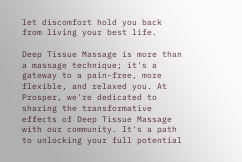let discomfort hold you back from living your best life.

Deep Tissue Massage is more than a massage technique; it's a gateway to a pain-free, more flexible, and relaxed you. At Prosper, we're dedicated to sharing the transformative effects of Deep Tissue Massage with our community. It's a path to unlocking your full potential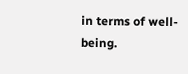in terms of well-being.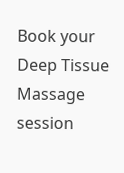Book your Deep Tissue Massage session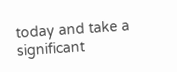today and take a significant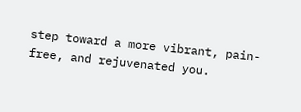step toward a more vibrant, pain-free, and rejuvenated you.